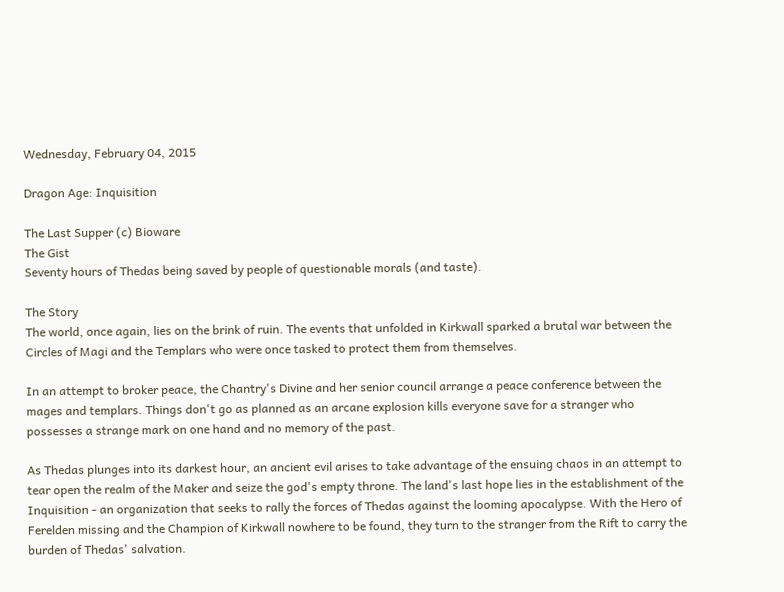Wednesday, February 04, 2015

Dragon Age: Inquisition

The Last Supper (c) Bioware
The Gist
Seventy hours of Thedas being saved by people of questionable morals (and taste).

The Story
The world, once again, lies on the brink of ruin. The events that unfolded in Kirkwall sparked a brutal war between the Circles of Magi and the Templars who were once tasked to protect them from themselves.

In an attempt to broker peace, the Chantry's Divine and her senior council arrange a peace conference between the mages and templars. Things don't go as planned as an arcane explosion kills everyone save for a stranger who possesses a strange mark on one hand and no memory of the past.

As Thedas plunges into its darkest hour, an ancient evil arises to take advantage of the ensuing chaos in an attempt to tear open the realm of the Maker and seize the god's empty throne. The land's last hope lies in the establishment of the Inquisition - an organization that seeks to rally the forces of Thedas against the looming apocalypse. With the Hero of Ferelden missing and the Champion of Kirkwall nowhere to be found, they turn to the stranger from the Rift to carry the burden of Thedas' salvation.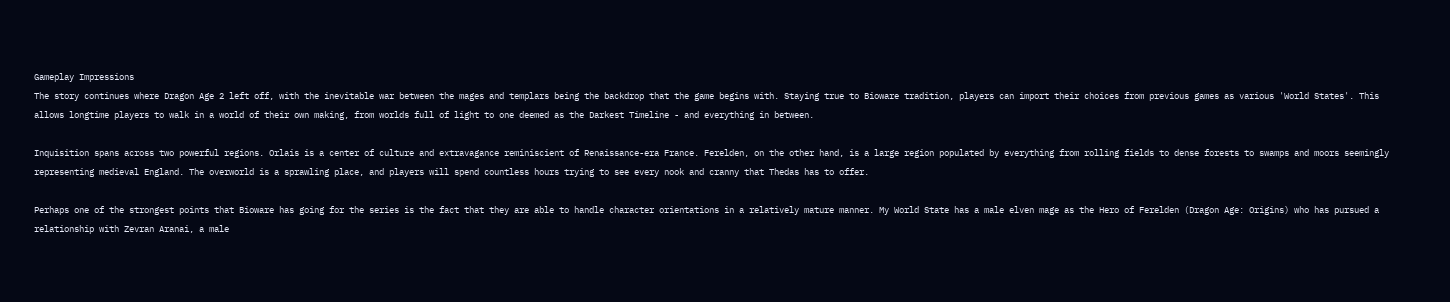Gameplay Impressions
The story continues where Dragon Age 2 left off, with the inevitable war between the mages and templars being the backdrop that the game begins with. Staying true to Bioware tradition, players can import their choices from previous games as various 'World States'. This allows longtime players to walk in a world of their own making, from worlds full of light to one deemed as the Darkest Timeline - and everything in between.

Inquisition spans across two powerful regions. Orlais is a center of culture and extravagance reminiscient of Renaissance-era France. Ferelden, on the other hand, is a large region populated by everything from rolling fields to dense forests to swamps and moors seemingly representing medieval England. The overworld is a sprawling place, and players will spend countless hours trying to see every nook and cranny that Thedas has to offer.

Perhaps one of the strongest points that Bioware has going for the series is the fact that they are able to handle character orientations in a relatively mature manner. My World State has a male elven mage as the Hero of Ferelden (Dragon Age: Origins) who has pursued a relationship with Zevran Aranai, a male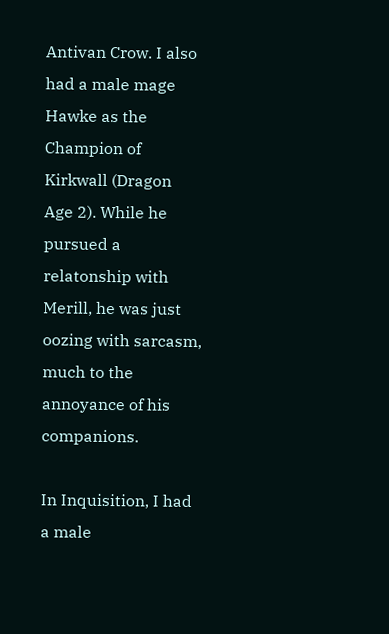Antivan Crow. I also had a male mage Hawke as the Champion of Kirkwall (Dragon Age 2). While he pursued a relatonship with Merill, he was just oozing with sarcasm, much to the annoyance of his companions.

In Inquisition, I had a male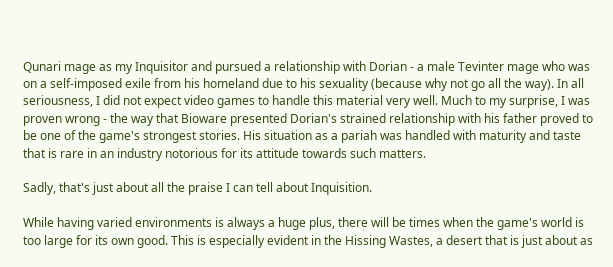Qunari mage as my Inquisitor and pursued a relationship with Dorian - a male Tevinter mage who was on a self-imposed exile from his homeland due to his sexuality (because why not go all the way). In all seriousness, I did not expect video games to handle this material very well. Much to my surprise, I was proven wrong - the way that Bioware presented Dorian's strained relationship with his father proved to be one of the game's strongest stories. His situation as a pariah was handled with maturity and taste that is rare in an industry notorious for its attitude towards such matters.

Sadly, that's just about all the praise I can tell about Inquisition.

While having varied environments is always a huge plus, there will be times when the game's world is too large for its own good. This is especially evident in the Hissing Wastes, a desert that is just about as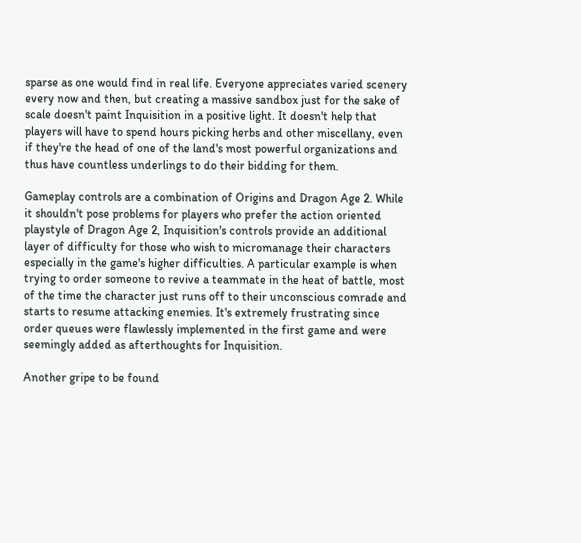sparse as one would find in real life. Everyone appreciates varied scenery every now and then, but creating a massive sandbox just for the sake of scale doesn't paint Inquisition in a positive light. It doesn't help that players will have to spend hours picking herbs and other miscellany, even if they're the head of one of the land's most powerful organizations and thus have countless underlings to do their bidding for them.

Gameplay controls are a combination of Origins and Dragon Age 2. While it shouldn't pose problems for players who prefer the action oriented playstyle of Dragon Age 2, Inquisition's controls provide an additional layer of difficulty for those who wish to micromanage their characters especially in the game's higher difficulties. A particular example is when trying to order someone to revive a teammate in the heat of battle, most of the time the character just runs off to their unconscious comrade and starts to resume attacking enemies. It's extremely frustrating since order queues were flawlessly implemented in the first game and were seemingly added as afterthoughts for Inquisition.

Another gripe to be found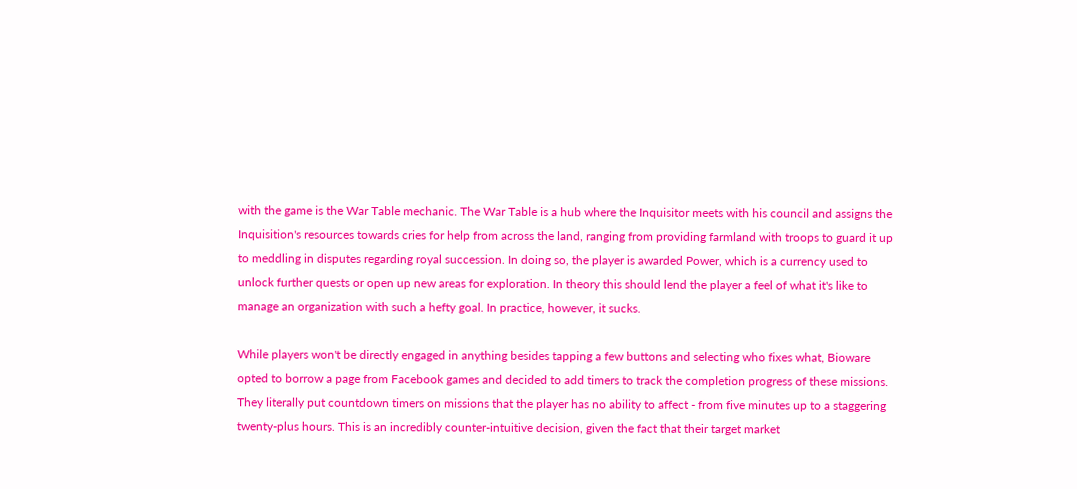with the game is the War Table mechanic. The War Table is a hub where the Inquisitor meets with his council and assigns the Inquisition's resources towards cries for help from across the land, ranging from providing farmland with troops to guard it up to meddling in disputes regarding royal succession. In doing so, the player is awarded Power, which is a currency used to unlock further quests or open up new areas for exploration. In theory this should lend the player a feel of what it's like to manage an organization with such a hefty goal. In practice, however, it sucks.

While players won't be directly engaged in anything besides tapping a few buttons and selecting who fixes what, Bioware opted to borrow a page from Facebook games and decided to add timers to track the completion progress of these missions. They literally put countdown timers on missions that the player has no ability to affect - from five minutes up to a staggering twenty-plus hours. This is an incredibly counter-intuitive decision, given the fact that their target market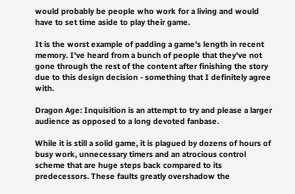would probably be people who work for a living and would have to set time aside to play their game.

It is the worst example of padding a game's length in recent memory. I've heard from a bunch of people that they've not gone through the rest of the content after finishing the story due to this design decision - something that I definitely agree with.

Dragon Age: Inquisition is an attempt to try and please a larger audience as opposed to a long devoted fanbase.

While it is still a solid game, it is plagued by dozens of hours of busy work, unnecessary timers and an atrocious control scheme that are huge steps back compared to its predecessors. These faults greatly overshadow the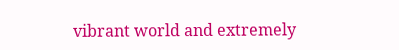vibrant world and extremely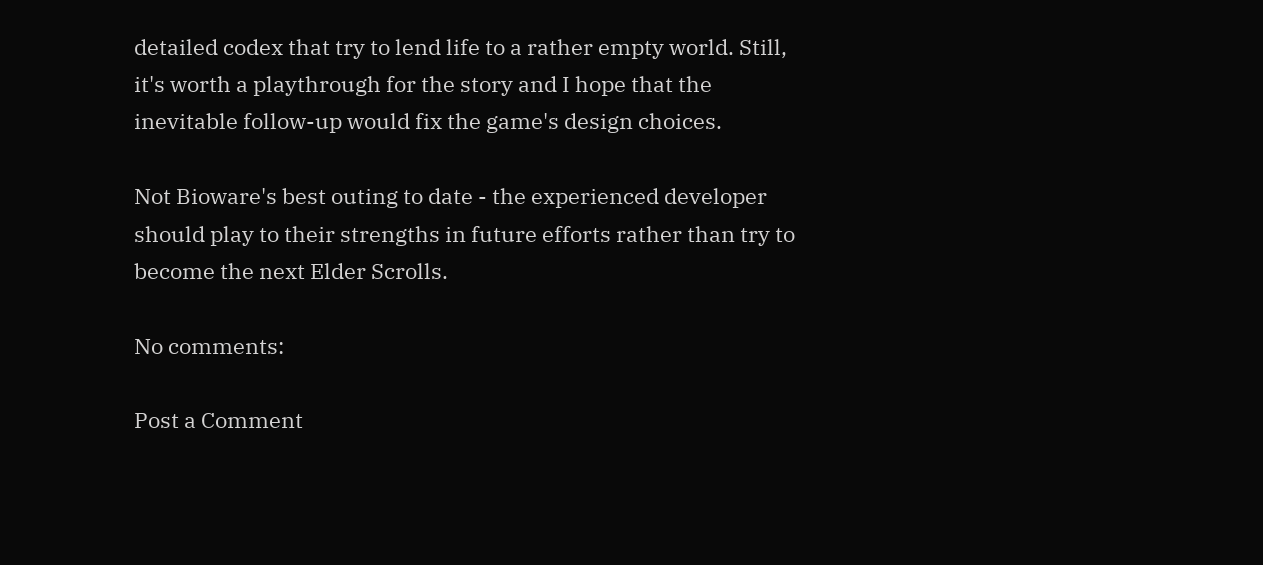detailed codex that try to lend life to a rather empty world. Still, it's worth a playthrough for the story and I hope that the inevitable follow-up would fix the game's design choices.

Not Bioware's best outing to date - the experienced developer should play to their strengths in future efforts rather than try to become the next Elder Scrolls.

No comments:

Post a Comment